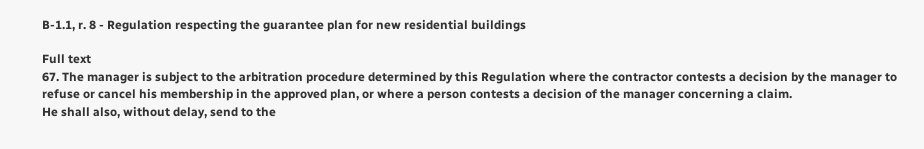B-1.1, r. 8 - Regulation respecting the guarantee plan for new residential buildings

Full text
67. The manager is subject to the arbitration procedure determined by this Regulation where the contractor contests a decision by the manager to refuse or cancel his membership in the approved plan, or where a person contests a decision of the manager concerning a claim.
He shall also, without delay, send to the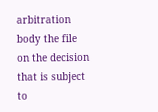arbitration body the file on the decision that is subject to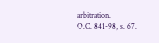arbitration.
O.C. 841-98, s. 67.